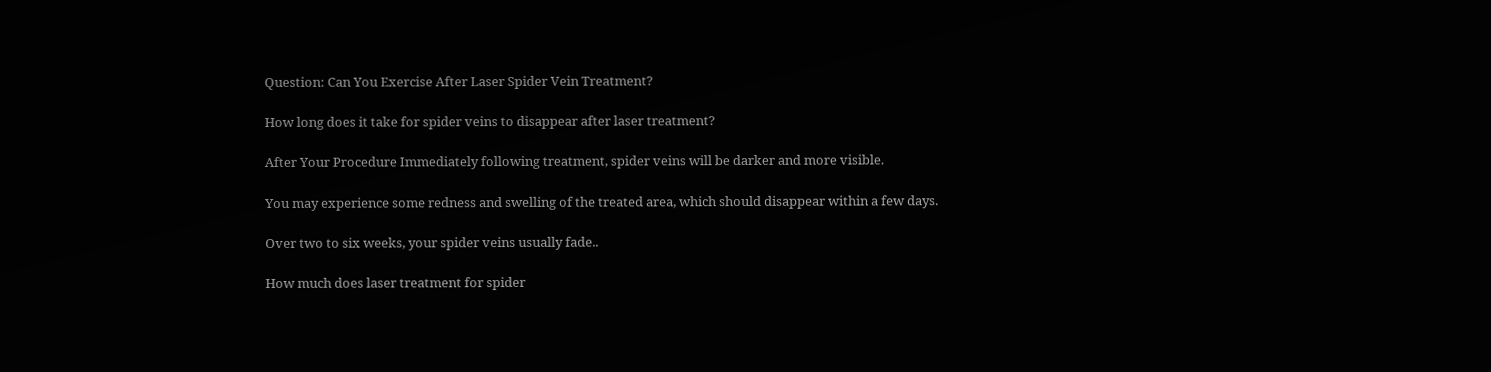Question: Can You Exercise After Laser Spider Vein Treatment?

How long does it take for spider veins to disappear after laser treatment?

After Your Procedure Immediately following treatment, spider veins will be darker and more visible.

You may experience some redness and swelling of the treated area, which should disappear within a few days.

Over two to six weeks, your spider veins usually fade..

How much does laser treatment for spider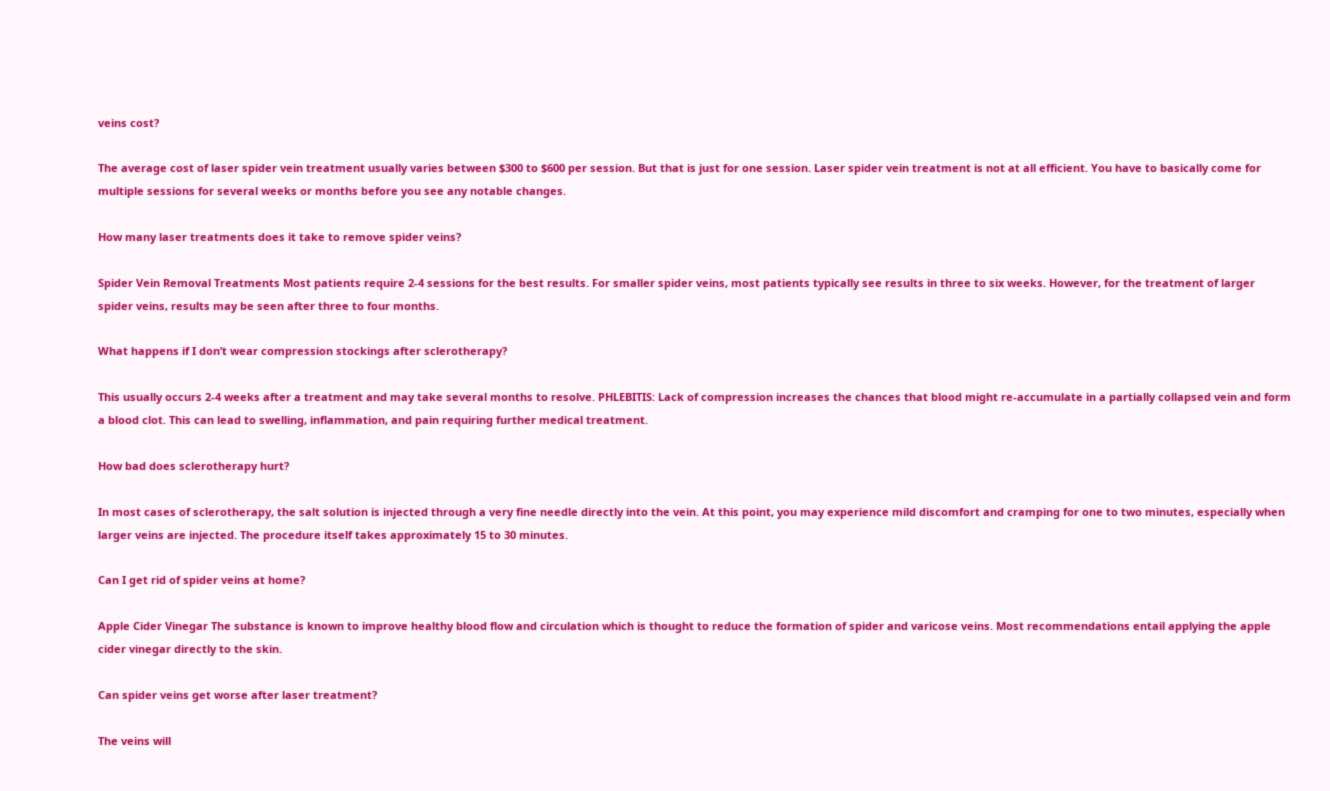veins cost?

The average cost of laser spider vein treatment usually varies between $300 to $600 per session. But that is just for one session. Laser spider vein treatment is not at all efficient. You have to basically come for multiple sessions for several weeks or months before you see any notable changes.

How many laser treatments does it take to remove spider veins?

Spider Vein Removal Treatments Most patients require 2-4 sessions for the best results. For smaller spider veins, most patients typically see results in three to six weeks. However, for the treatment of larger spider veins, results may be seen after three to four months.

What happens if I don’t wear compression stockings after sclerotherapy?

This usually occurs 2-4 weeks after a treatment and may take several months to resolve. PHLEBITIS: Lack of compression increases the chances that blood might re-accumulate in a partially collapsed vein and form a blood clot. This can lead to swelling, inflammation, and pain requiring further medical treatment.

How bad does sclerotherapy hurt?

In most cases of sclerotherapy, the salt solution is injected through a very fine needle directly into the vein. At this point, you may experience mild discomfort and cramping for one to two minutes, especially when larger veins are injected. The procedure itself takes approximately 15 to 30 minutes.

Can I get rid of spider veins at home?

Apple Cider Vinegar The substance is known to improve healthy blood flow and circulation which is thought to reduce the formation of spider and varicose veins. Most recommendations entail applying the apple cider vinegar directly to the skin.

Can spider veins get worse after laser treatment?

The veins will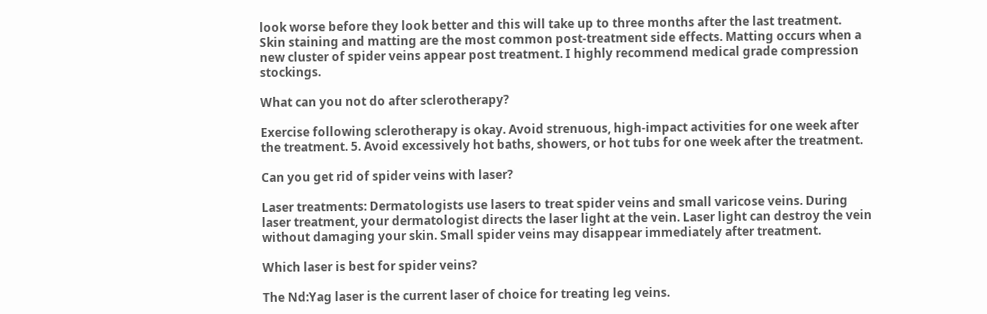look worse before they look better and this will take up to three months after the last treatment. Skin staining and matting are the most common post-treatment side effects. Matting occurs when a new cluster of spider veins appear post treatment. I highly recommend medical grade compression stockings.

What can you not do after sclerotherapy?

Exercise following sclerotherapy is okay. Avoid strenuous, high-impact activities for one week after the treatment. 5. Avoid excessively hot baths, showers, or hot tubs for one week after the treatment.

Can you get rid of spider veins with laser?

Laser treatments: Dermatologists use lasers to treat spider veins and small varicose veins. During laser treatment, your dermatologist directs the laser light at the vein. Laser light can destroy the vein without damaging your skin. Small spider veins may disappear immediately after treatment.

Which laser is best for spider veins?

The Nd:Yag laser is the current laser of choice for treating leg veins.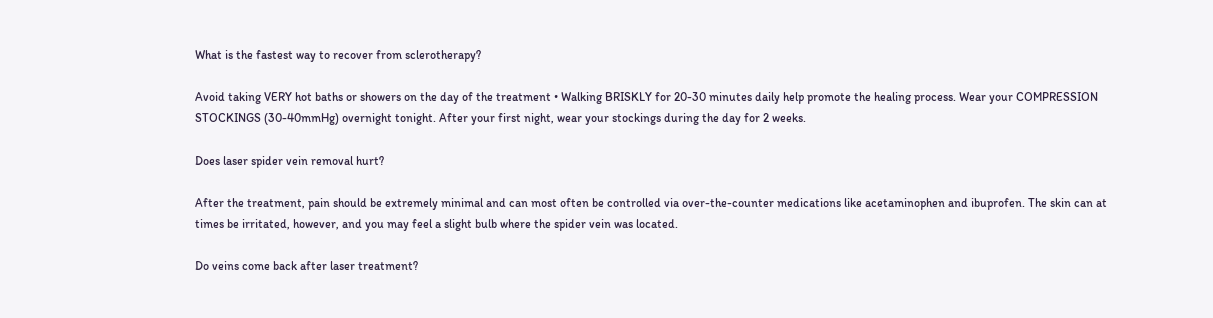What is the fastest way to recover from sclerotherapy?

Avoid taking VERY hot baths or showers on the day of the treatment • Walking BRISKLY for 20-30 minutes daily help promote the healing process. Wear your COMPRESSION STOCKINGS (30-40mmHg) overnight tonight. After your first night, wear your stockings during the day for 2 weeks.

Does laser spider vein removal hurt?

After the treatment, pain should be extremely minimal and can most often be controlled via over-the-counter medications like acetaminophen and ibuprofen. The skin can at times be irritated, however, and you may feel a slight bulb where the spider vein was located.

Do veins come back after laser treatment?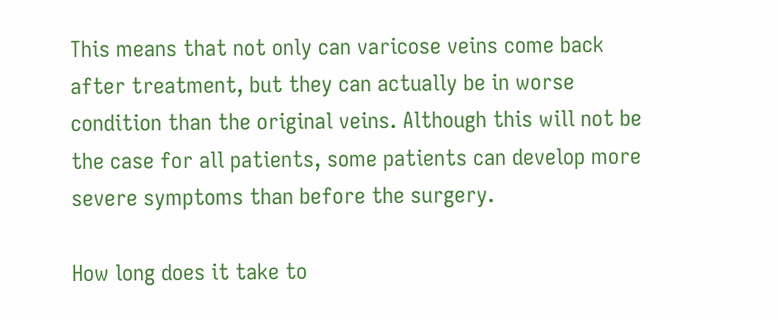This means that not only can varicose veins come back after treatment, but they can actually be in worse condition than the original veins. Although this will not be the case for all patients, some patients can develop more severe symptoms than before the surgery.

How long does it take to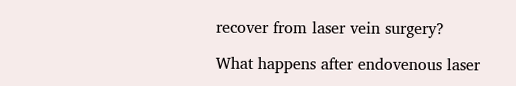recover from laser vein surgery?

What happens after endovenous laser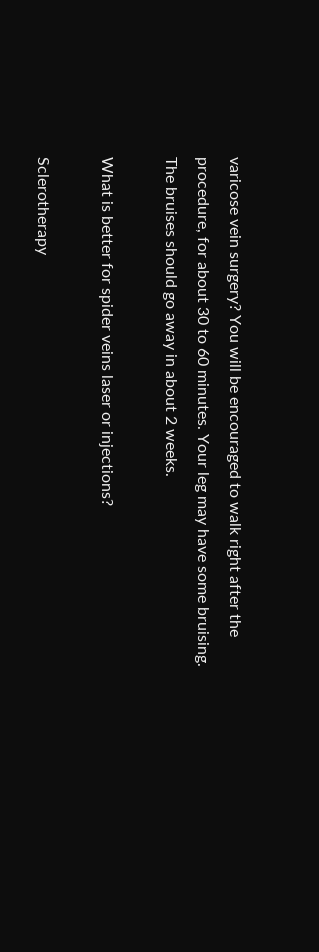varicose vein surgery? You will be encouraged to walk right after the procedure, for about 30 to 60 minutes. Your leg may have some bruising. The bruises should go away in about 2 weeks.

What is better for spider veins laser or injections?

Sclerotherapy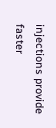injections provide faster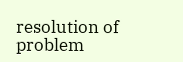resolution of problem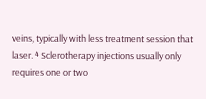veins, typically with less treatment session that laser. ⁴ Sclerotherapy injections usually only requires one or two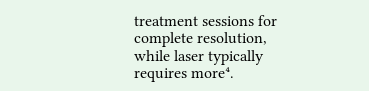treatment sessions for complete resolution, while laser typically requires more⁴.